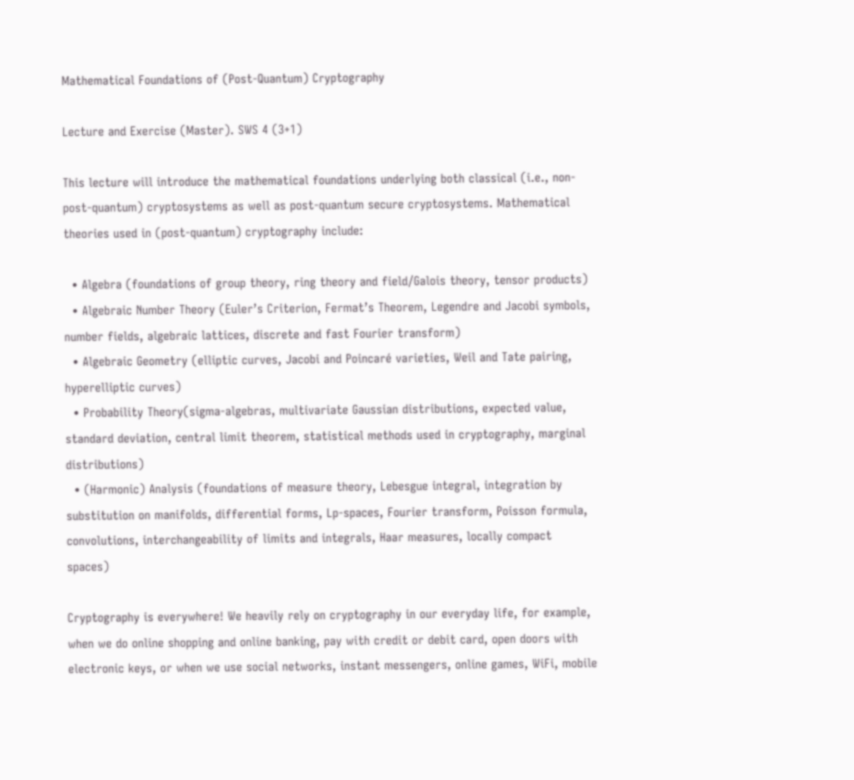Mathematical Foundations of (Post-Quantum) Cryptography

Lecture and Exercise (Master). SWS 4 (3+1)

This lecture will introduce the mathematical foundations underlying both classical (i.e., non-post-quantum) cryptosystems as well as post-quantum secure cryptosystems. Mathematical theories used in (post-quantum) cryptography include:

  • Algebra (foundations of group theory, ring theory and field/Galois theory, tensor products)
  • Algebraic Number Theory (Euler’s Criterion, Fermat’s Theorem, Legendre and Jacobi symbols, number fields, algebraic lattices, discrete and fast Fourier transform)
  • Algebraic Geometry (elliptic curves, Jacobi and Poincaré varieties, Weil and Tate pairing, hyperelliptic curves)
  • Probability Theory(sigma-algebras, multivariate Gaussian distributions, expected value, standard deviation, central limit theorem, statistical methods used in cryptography, marginal distributions)
  • (Harmonic) Analysis (foundations of measure theory, Lebesgue integral, integration by substitution on manifolds, differential forms, Lp-spaces, Fourier transform, Poisson formula, convolutions, interchangeability of limits and integrals, Haar measures, locally compact spaces)

Cryptography is everywhere! We heavily rely on cryptography in our everyday life, for example, when we do online shopping and online banking, pay with credit or debit card, open doors with electronic keys, or when we use social networks, instant messengers, online games, WiFi, mobile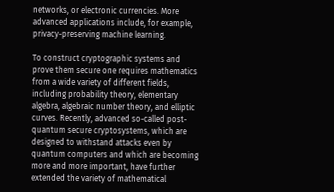networks, or electronic currencies. More advanced applications include, for example, privacy-preserving machine learning.

To construct cryptographic systems and prove them secure one requires mathematics from a wide variety of different fields, including probability theory, elementary algebra, algebraic number theory, and elliptic curves. Recently, advanced so-called post-quantum secure cryptosystems, which are designed to withstand attacks even by quantum computers and which are becoming more and more important, have further extended the variety of mathematical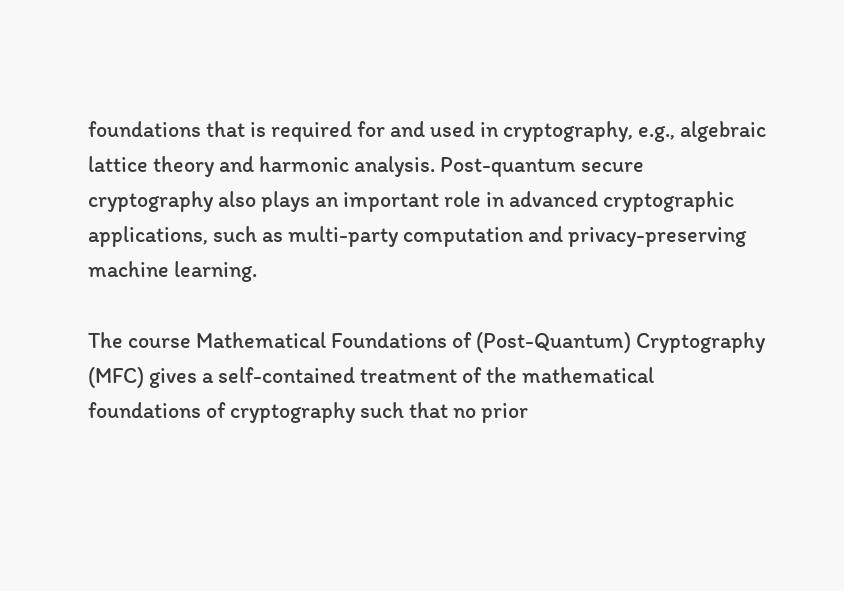foundations that is required for and used in cryptography, e.g., algebraic lattice theory and harmonic analysis. Post-quantum secure cryptography also plays an important role in advanced cryptographic applications, such as multi-party computation and privacy-preserving machine learning.

The course Mathematical Foundations of (Post-Quantum) Cryptography (MFC) gives a self-contained treatment of the mathematical foundations of cryptography such that no prior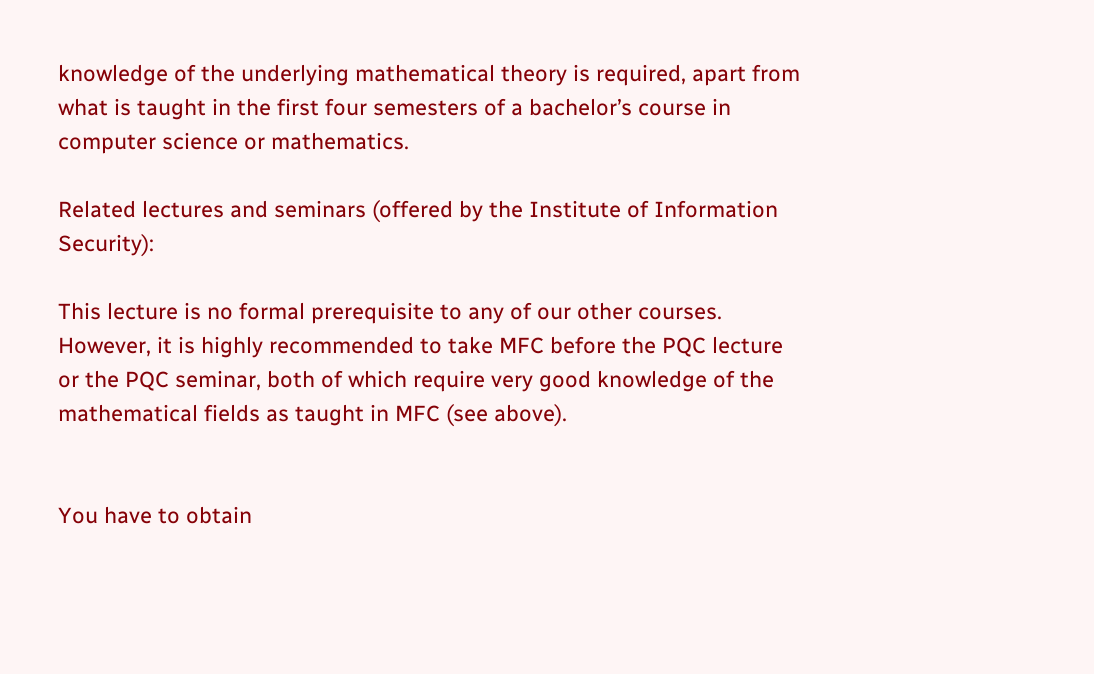knowledge of the underlying mathematical theory is required, apart from what is taught in the first four semesters of a bachelor’s course in computer science or mathematics.

Related lectures and seminars (offered by the Institute of Information Security):

This lecture is no formal prerequisite to any of our other courses. However, it is highly recommended to take MFC before the PQC lecture or the PQC seminar, both of which require very good knowledge of the mathematical fields as taught in MFC (see above).


You have to obtain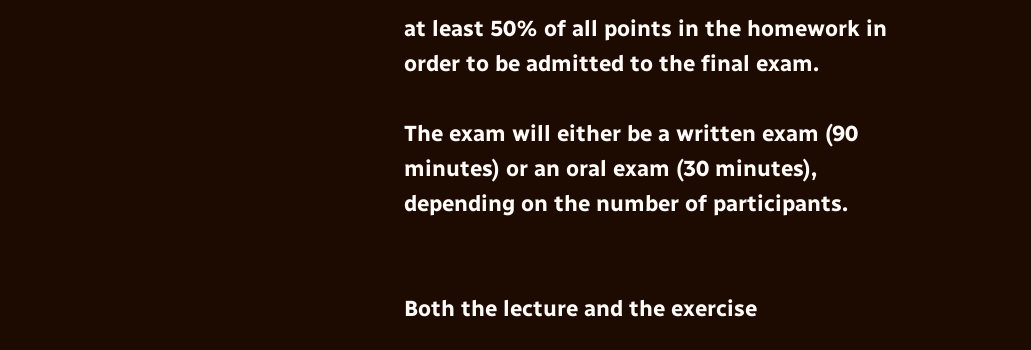at least 50% of all points in the homework in order to be admitted to the final exam.

The exam will either be a written exam (90 minutes) or an oral exam (30 minutes), depending on the number of participants.


Both the lecture and the exercise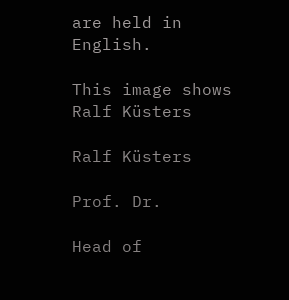are held in English.

This image shows Ralf Küsters

Ralf Küsters

Prof. Dr.

Head of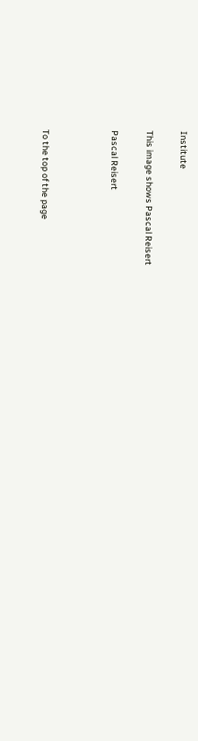Institute

This image shows Pascal Reisert

Pascal Reisert



To the top of the page